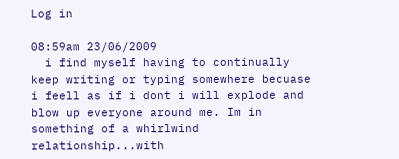Log in

08:59am 23/06/2009
  i find myself having to continually keep writing or typing somewhere becuase i feell as if i dont i will explode and blow up everyone around me. Im in something of a whirlwind relationship...with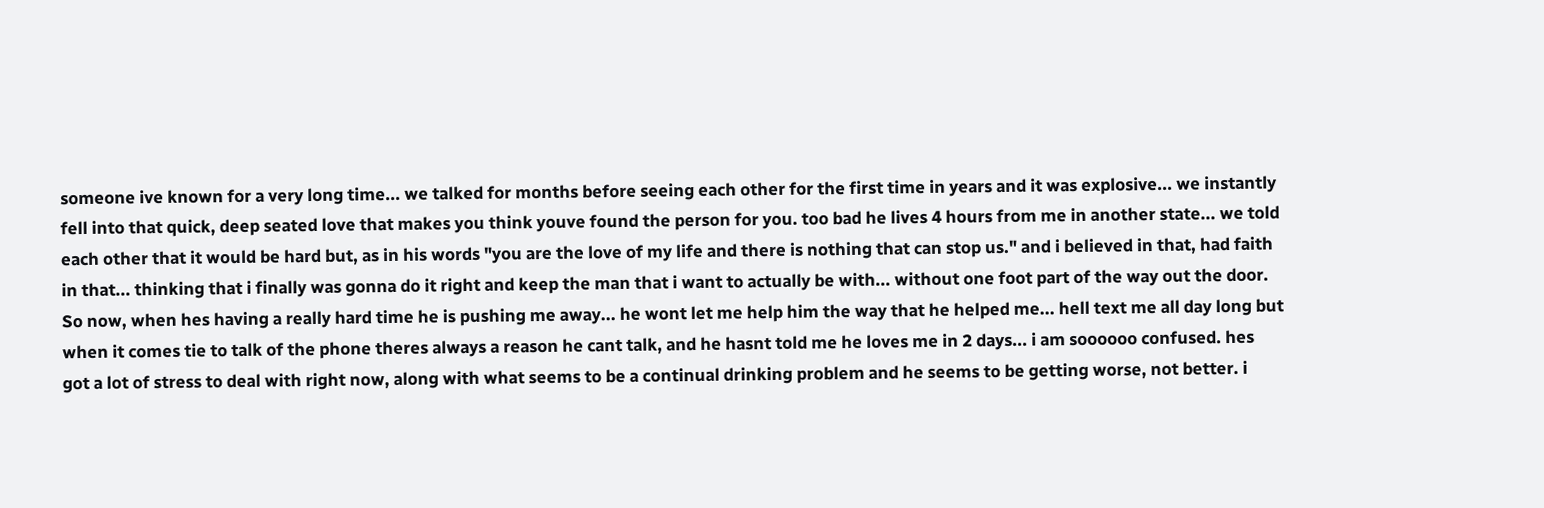someone ive known for a very long time... we talked for months before seeing each other for the first time in years and it was explosive... we instantly fell into that quick, deep seated love that makes you think youve found the person for you. too bad he lives 4 hours from me in another state... we told each other that it would be hard but, as in his words "you are the love of my life and there is nothing that can stop us." and i believed in that, had faith in that... thinking that i finally was gonna do it right and keep the man that i want to actually be with... without one foot part of the way out the door. So now, when hes having a really hard time he is pushing me away... he wont let me help him the way that he helped me... hell text me all day long but when it comes tie to talk of the phone theres always a reason he cant talk, and he hasnt told me he loves me in 2 days... i am soooooo confused. hes got a lot of stress to deal with right now, along with what seems to be a continual drinking problem and he seems to be getting worse, not better. i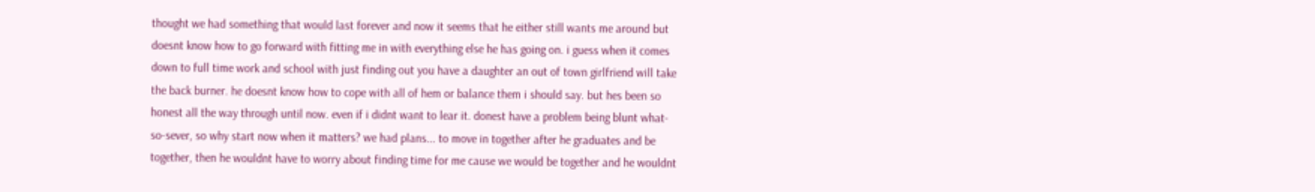thought we had something that would last forever and now it seems that he either still wants me around but doesnt know how to go forward with fitting me in with everything else he has going on. i guess when it comes down to full time work and school with just finding out you have a daughter an out of town girlfriend will take the back burner. he doesnt know how to cope with all of hem or balance them i should say. but hes been so honest all the way through until now. even if i didnt want to lear it. donest have a problem being blunt what-so-sever, so why start now when it matters? we had plans... to move in together after he graduates and be together, then he wouldnt have to worry about finding time for me cause we would be together and he wouldnt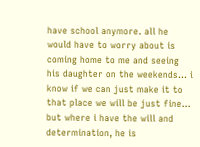have school anymore. all he would have to worry about is coming home to me and seeing his daughter on the weekends... i know if we can just make it to that place we will be just fine... but where i have the will and determination, he is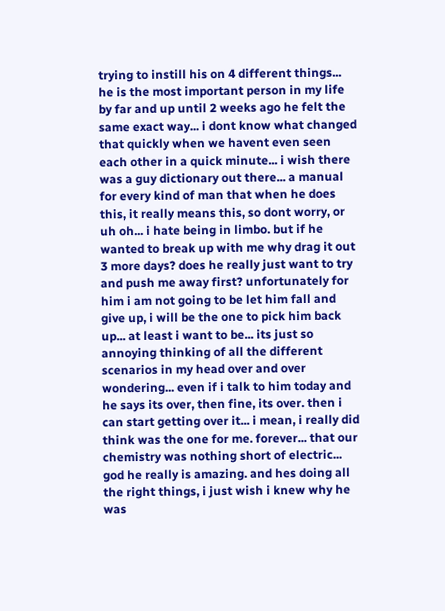trying to instill his on 4 different things... he is the most important person in my life by far and up until 2 weeks ago he felt the same exact way... i dont know what changed that quickly when we havent even seen each other in a quick minute... i wish there was a guy dictionary out there... a manual for every kind of man that when he does this, it really means this, so dont worry, or uh oh... i hate being in limbo. but if he wanted to break up with me why drag it out 3 more days? does he really just want to try and push me away first? unfortunately for him i am not going to be let him fall and give up, i will be the one to pick him back up... at least i want to be... its just so annoying thinking of all the different scenarios in my head over and over wondering... even if i talk to him today and he says its over, then fine, its over. then i can start getting over it... i mean, i really did think was the one for me. forever... that our chemistry was nothing short of electric... god he really is amazing. and hes doing all the right things, i just wish i knew why he was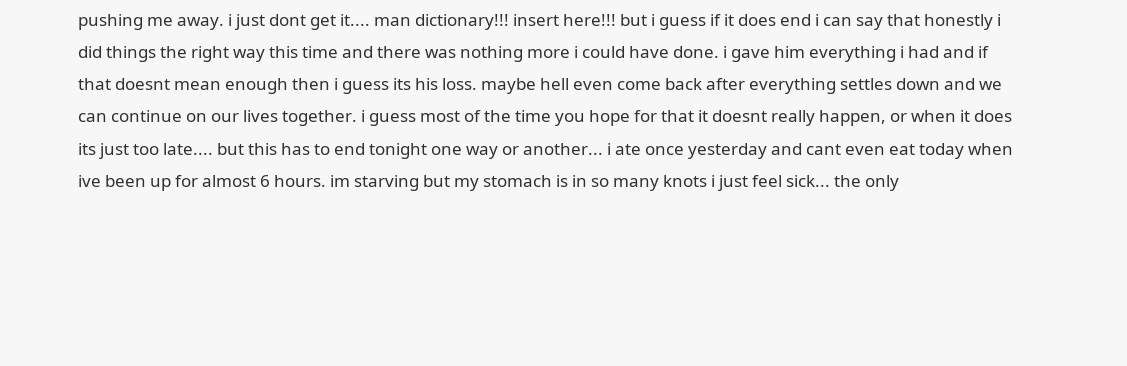pushing me away. i just dont get it.... man dictionary!!! insert here!!! but i guess if it does end i can say that honestly i did things the right way this time and there was nothing more i could have done. i gave him everything i had and if that doesnt mean enough then i guess its his loss. maybe hell even come back after everything settles down and we can continue on our lives together. i guess most of the time you hope for that it doesnt really happen, or when it does its just too late.... but this has to end tonight one way or another... i ate once yesterday and cant even eat today when ive been up for almost 6 hours. im starving but my stomach is in so many knots i just feel sick... the only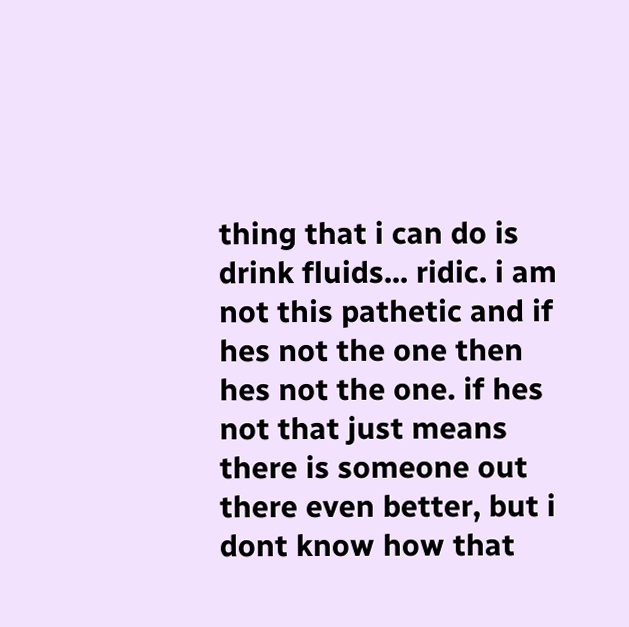thing that i can do is drink fluids... ridic. i am not this pathetic and if hes not the one then hes not the one. if hes not that just means there is someone out there even better, but i dont know how that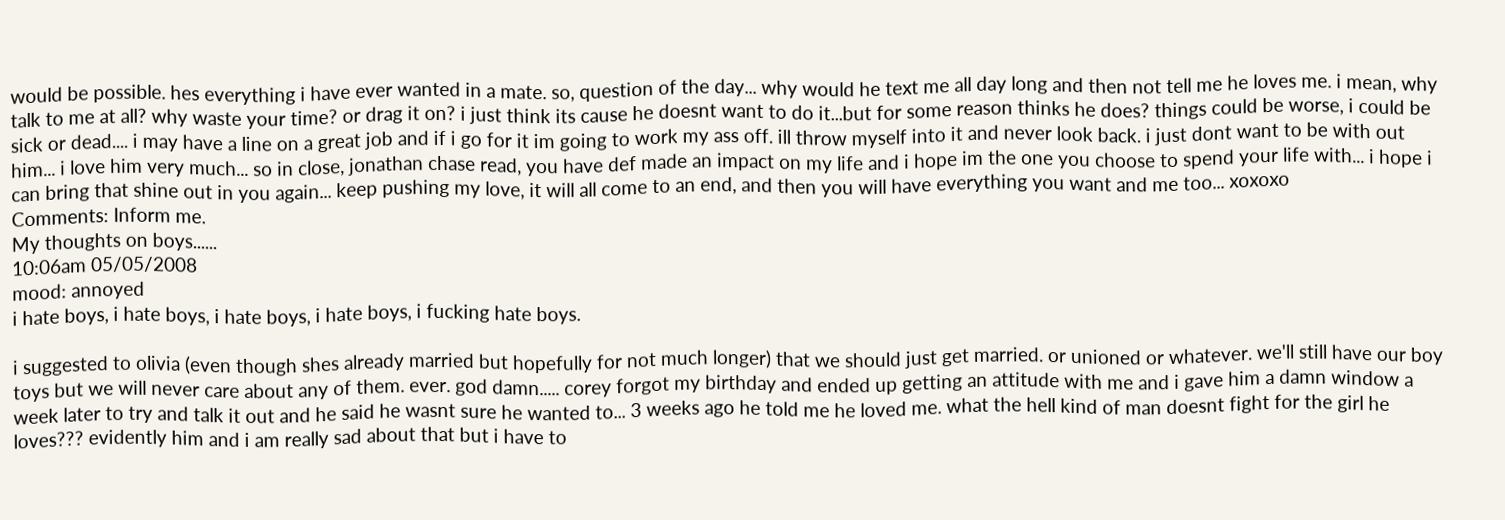would be possible. hes everything i have ever wanted in a mate. so, question of the day... why would he text me all day long and then not tell me he loves me. i mean, why talk to me at all? why waste your time? or drag it on? i just think its cause he doesnt want to do it...but for some reason thinks he does? things could be worse, i could be sick or dead.... i may have a line on a great job and if i go for it im going to work my ass off. ill throw myself into it and never look back. i just dont want to be with out him... i love him very much... so in close, jonathan chase read, you have def made an impact on my life and i hope im the one you choose to spend your life with... i hope i can bring that shine out in you again... keep pushing my love, it will all come to an end, and then you will have everything you want and me too... xoxoxo
Comments: Inform me.
My thoughts on boys......
10:06am 05/05/2008
mood: annoyed
i hate boys, i hate boys, i hate boys, i hate boys, i fucking hate boys.

i suggested to olivia (even though shes already married but hopefully for not much longer) that we should just get married. or unioned or whatever. we'll still have our boy toys but we will never care about any of them. ever. god damn..... corey forgot my birthday and ended up getting an attitude with me and i gave him a damn window a week later to try and talk it out and he said he wasnt sure he wanted to... 3 weeks ago he told me he loved me. what the hell kind of man doesnt fight for the girl he loves??? evidently him and i am really sad about that but i have to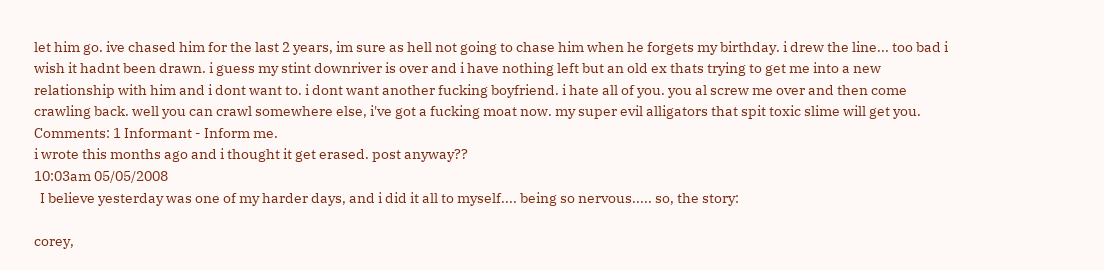let him go. ive chased him for the last 2 years, im sure as hell not going to chase him when he forgets my birthday. i drew the line... too bad i wish it hadnt been drawn. i guess my stint downriver is over and i have nothing left but an old ex thats trying to get me into a new relationship with him and i dont want to. i dont want another fucking boyfriend. i hate all of you. you al screw me over and then come crawling back. well you can crawl somewhere else, i've got a fucking moat now. my super evil alligators that spit toxic slime will get you.
Comments: 1 Informant - Inform me.
i wrote this months ago and i thought it get erased. post anyway??
10:03am 05/05/2008
  I believe yesterday was one of my harder days, and i did it all to myself.... being so nervous..... so, the story:

corey,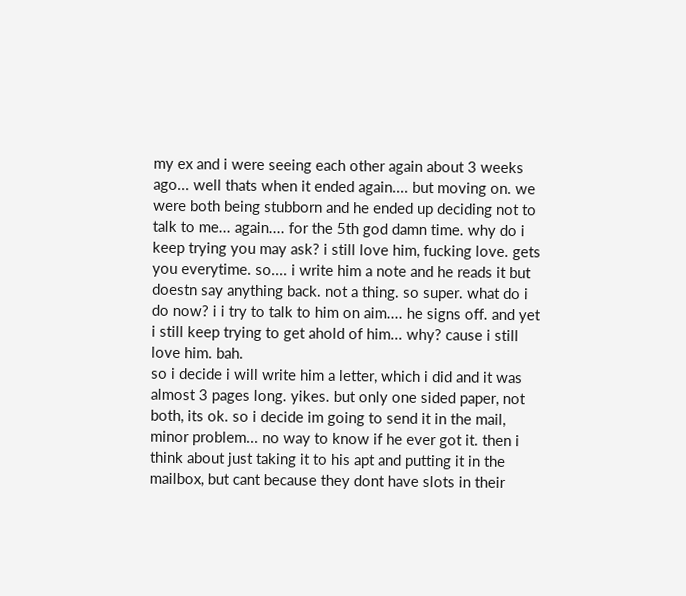my ex and i were seeing each other again about 3 weeks ago... well thats when it ended again.... but moving on. we were both being stubborn and he ended up deciding not to talk to me... again.... for the 5th god damn time. why do i keep trying you may ask? i still love him, fucking love. gets you everytime. so.... i write him a note and he reads it but doestn say anything back. not a thing. so super. what do i do now? i i try to talk to him on aim.... he signs off. and yet i still keep trying to get ahold of him... why? cause i still love him. bah.
so i decide i will write him a letter, which i did and it was almost 3 pages long. yikes. but only one sided paper, not both, its ok. so i decide im going to send it in the mail, minor problem... no way to know if he ever got it. then i think about just taking it to his apt and putting it in the mailbox, but cant because they dont have slots in their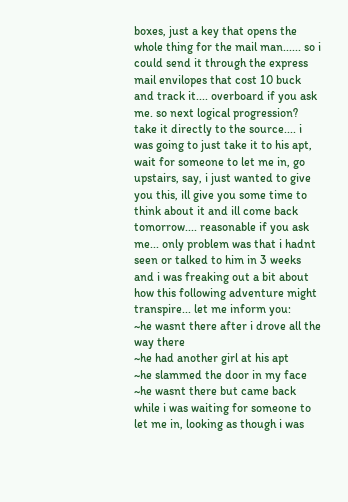boxes, just a key that opens the whole thing for the mail man...... so i could send it through the express mail envilopes that cost 10 buck and track it.... overboard if you ask me. so next logical progression? take it directly to the source.... i was going to just take it to his apt, wait for someone to let me in, go upstairs, say, i just wanted to give you this, ill give you some time to think about it and ill come back tomorrow.... reasonable if you ask me... only problem was that i hadnt seen or talked to him in 3 weeks and i was freaking out a bit about how this following adventure might transpire... let me inform you:
~he wasnt there after i drove all the way there
~he had another girl at his apt
~he slammed the door in my face
~he wasnt there but came back while i was waiting for someone to let me in, looking as though i was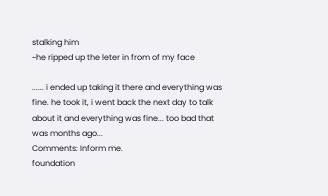stalking him
~he ripped up the leter in from of my face

...... i ended up taking it there and everything was fine. he took it, i went back the next day to talk about it and everything was fine... too bad that was months ago...
Comments: Inform me.
foundation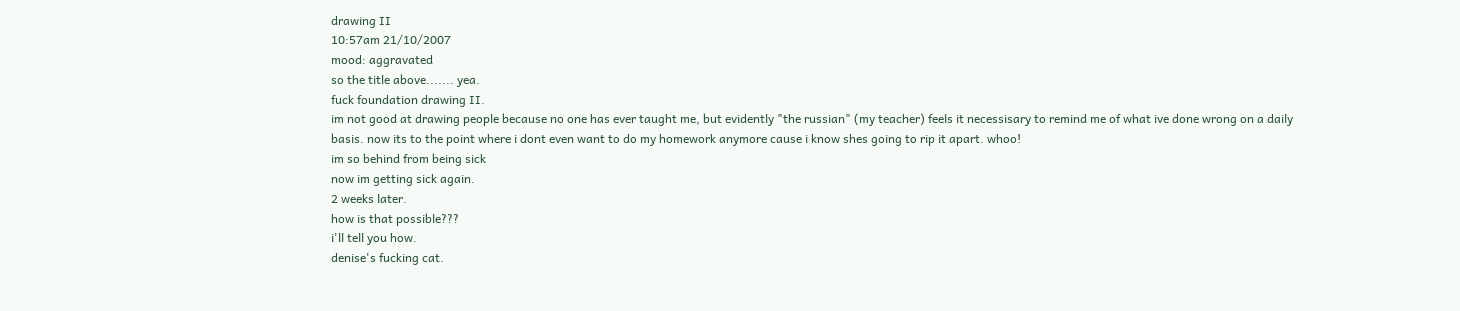drawing II
10:57am 21/10/2007
mood: aggravated
so the title above....... yea.
fuck foundation drawing II.
im not good at drawing people because no one has ever taught me, but evidently "the russian" (my teacher) feels it necessisary to remind me of what ive done wrong on a daily basis. now its to the point where i dont even want to do my homework anymore cause i know shes going to rip it apart. whoo!
im so behind from being sick
now im getting sick again.
2 weeks later.
how is that possible???
i'll tell you how.
denise's fucking cat.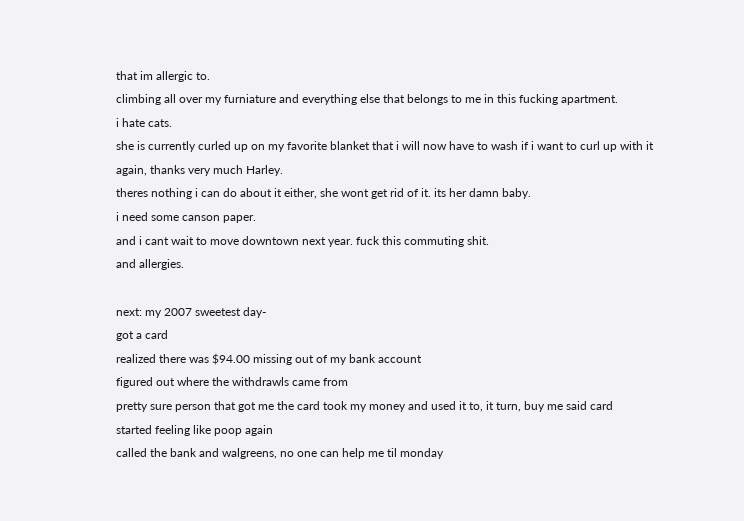that im allergic to.
climbing all over my furniature and everything else that belongs to me in this fucking apartment.
i hate cats.
she is currently curled up on my favorite blanket that i will now have to wash if i want to curl up with it again, thanks very much Harley.
theres nothing i can do about it either, she wont get rid of it. its her damn baby.
i need some canson paper.
and i cant wait to move downtown next year. fuck this commuting shit.
and allergies.

next: my 2007 sweetest day-
got a card
realized there was $94.00 missing out of my bank account
figured out where the withdrawls came from
pretty sure person that got me the card took my money and used it to, it turn, buy me said card
started feeling like poop again
called the bank and walgreens, no one can help me til monday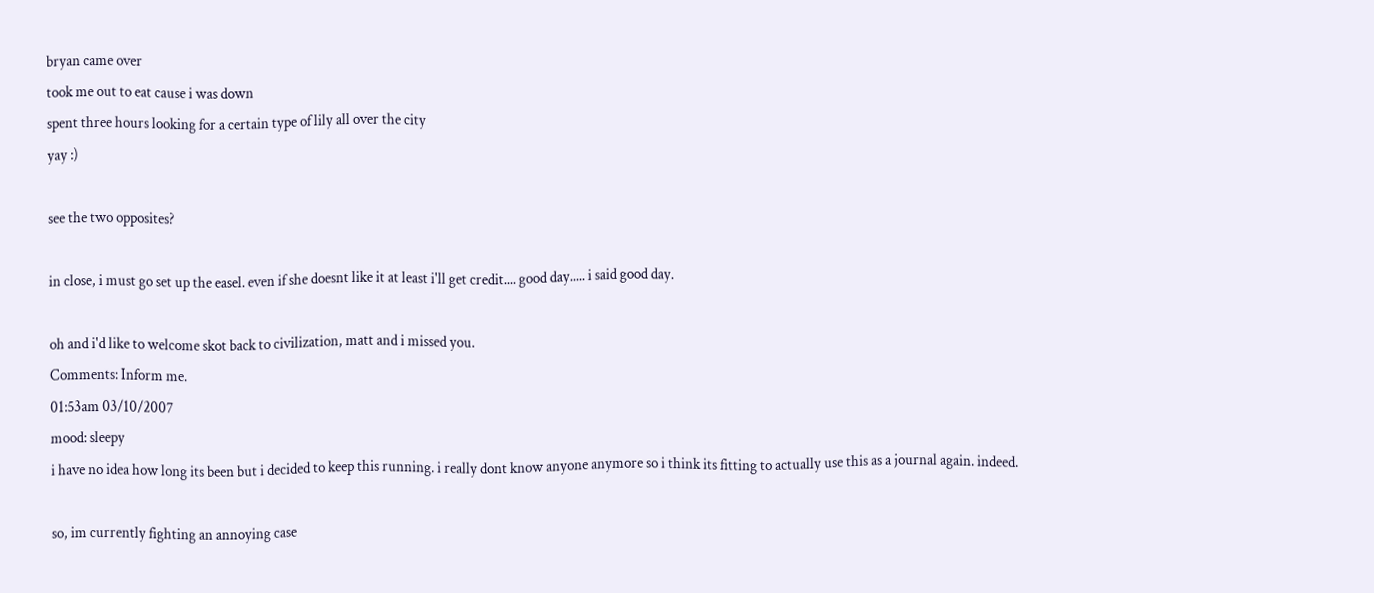bryan came over
took me out to eat cause i was down
spent three hours looking for a certain type of lily all over the city
yay :)

see the two opposites?

in close, i must go set up the easel. even if she doesnt like it at least i'll get credit.... good day..... i said good day.

oh and i'd like to welcome skot back to civilization, matt and i missed you.
Comments: Inform me.
01:53am 03/10/2007
mood: sleepy
i have no idea how long its been but i decided to keep this running. i really dont know anyone anymore so i think its fitting to actually use this as a journal again. indeed.

so, im currently fighting an annoying case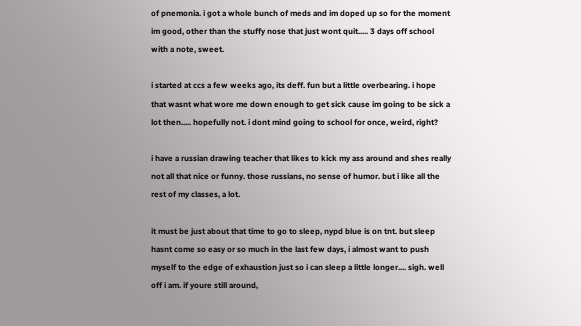of pnemonia. i got a whole bunch of meds and im doped up so for the moment im good, other than the stuffy nose that just wont quit..... 3 days off school with a note, sweet.

i started at ccs a few weeks ago, its deff. fun but a little overbearing. i hope that wasnt what wore me down enough to get sick cause im going to be sick a lot then..... hopefully not. i dont mind going to school for once, weird, right?

i have a russian drawing teacher that likes to kick my ass around and shes really not all that nice or funny. those russians, no sense of humor. but i like all the rest of my classes, a lot.

it must be just about that time to go to sleep, nypd blue is on tnt. but sleep hasnt come so easy or so much in the last few days, i almost want to push myself to the edge of exhaustion just so i can sleep a little longer.... sigh. well off i am. if youre still around,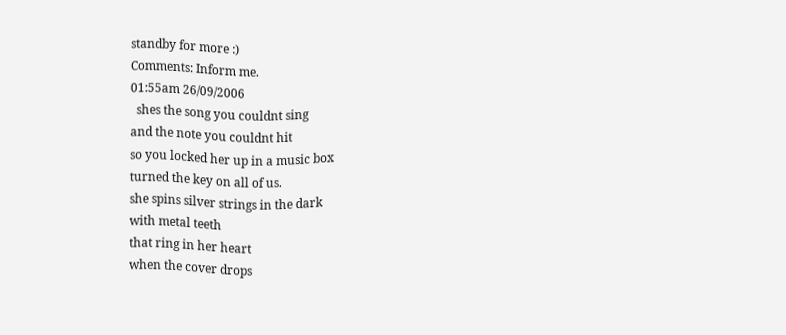standby for more :)
Comments: Inform me.
01:55am 26/09/2006
  shes the song you couldnt sing
and the note you couldnt hit
so you locked her up in a music box
turned the key on all of us.
she spins silver strings in the dark
with metal teeth
that ring in her heart
when the cover drops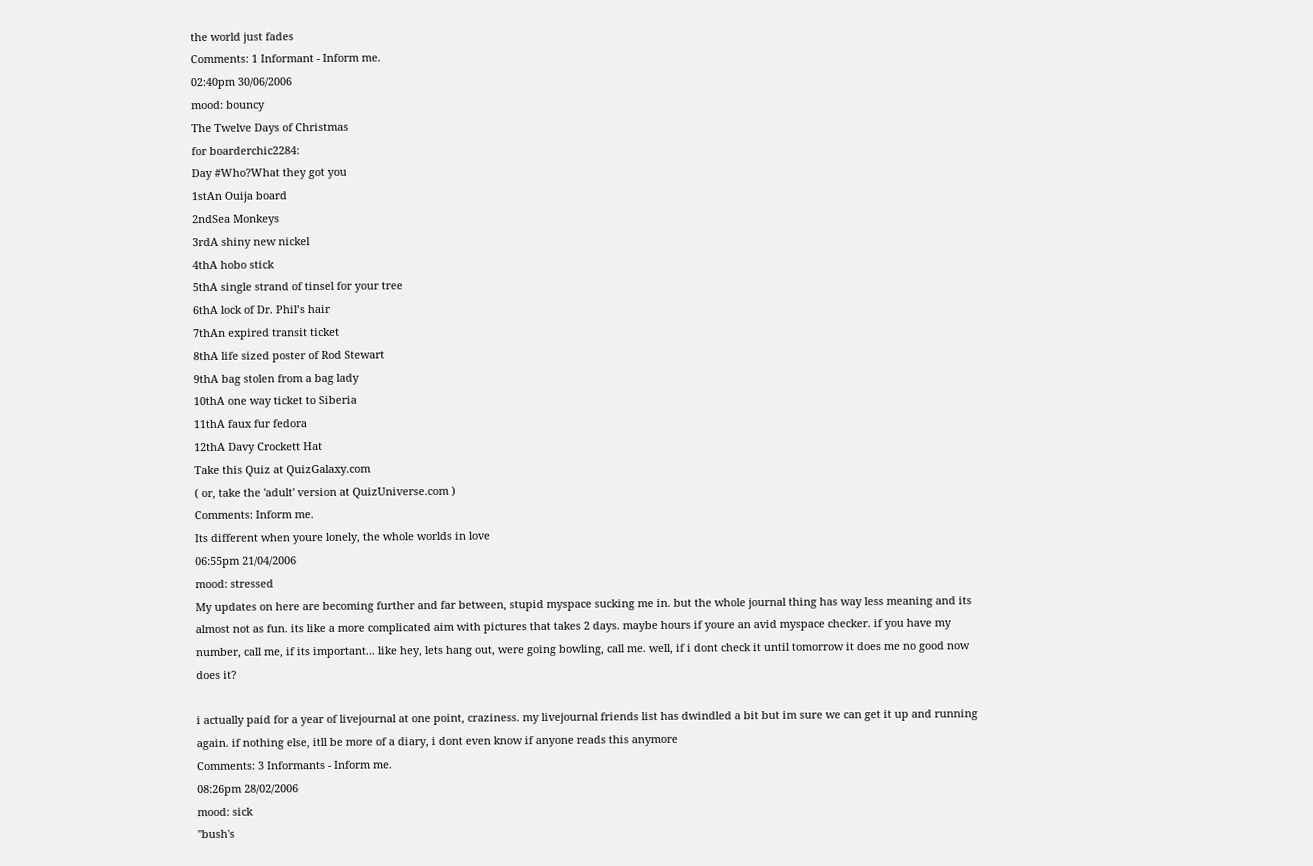the world just fades
Comments: 1 Informant - Inform me.
02:40pm 30/06/2006
mood: bouncy
The Twelve Days of Christmas
for boarderchic2284:
Day #Who?What they got you
1stAn Ouija board
2ndSea Monkeys
3rdA shiny new nickel
4thA hobo stick
5thA single strand of tinsel for your tree
6thA lock of Dr. Phil’s hair
7thAn expired transit ticket
8thA life sized poster of Rod Stewart
9thA bag stolen from a bag lady
10thA one way ticket to Siberia
11thA faux fur fedora
12thA Davy Crockett Hat
Take this Quiz at QuizGalaxy.com
( or, take the 'adult' version at QuizUniverse.com )
Comments: Inform me.
Its different when youre lonely, the whole worlds in love
06:55pm 21/04/2006
mood: stressed
My updates on here are becoming further and far between, stupid myspace sucking me in. but the whole journal thing has way less meaning and its almost not as fun. its like a more complicated aim with pictures that takes 2 days. maybe hours if youre an avid myspace checker. if you have my number, call me, if its important... like hey, lets hang out, were going bowling, call me. well, if i dont check it until tomorrow it does me no good now does it?

i actually paid for a year of livejournal at one point, craziness. my livejournal friends list has dwindled a bit but im sure we can get it up and running again. if nothing else, itll be more of a diary, i dont even know if anyone reads this anymore
Comments: 3 Informants - Inform me.
08:26pm 28/02/2006
mood: sick
"bush's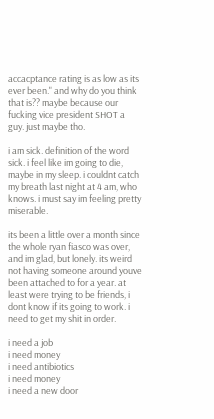accacptance rating is as low as its ever been." and why do you think that is?? maybe because our fucking vice president SHOT a guy. just maybe tho.

i am sick. definition of the word sick. i feel like im going to die, maybe in my sleep. i couldnt catch my breath last night at 4 am, who knows. i must say im feeling pretty miserable.

its been a little over a month since the whole ryan fiasco was over, and im glad, but lonely. its weird not having someone around youve been attached to for a year. at least were trying to be friends, i dont know if its going to work. i need to get my shit in order.

i need a job
i need money
i need antibiotics
i need money
i need a new door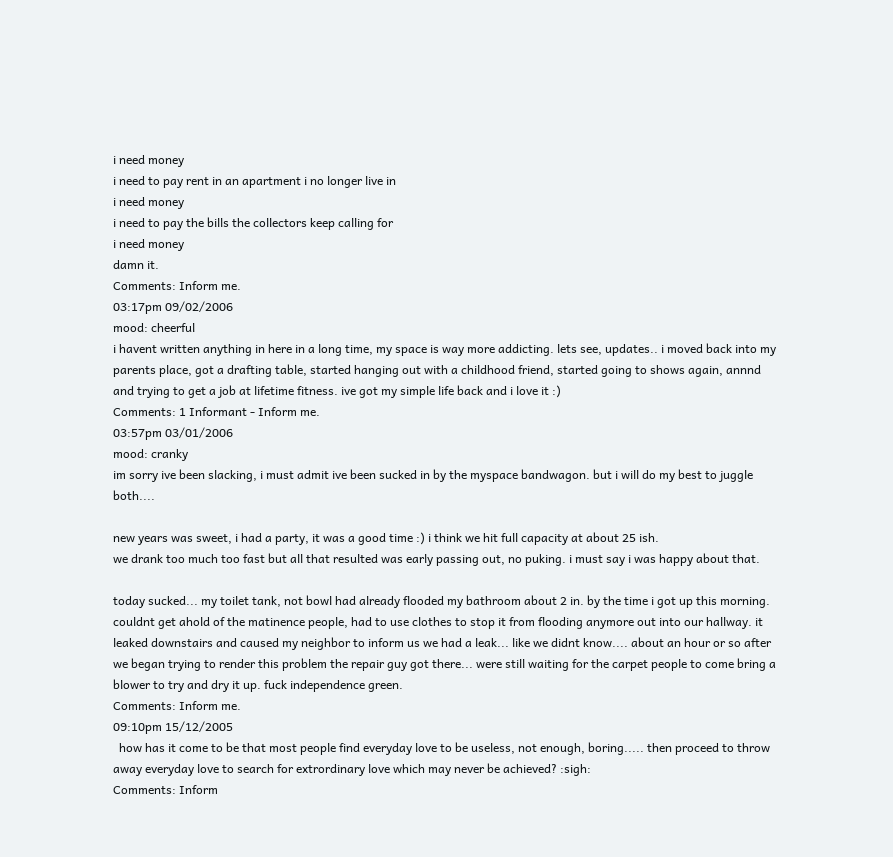i need money
i need to pay rent in an apartment i no longer live in
i need money
i need to pay the bills the collectors keep calling for
i need money
damn it.
Comments: Inform me.
03:17pm 09/02/2006
mood: cheerful
i havent written anything in here in a long time, my space is way more addicting. lets see, updates.. i moved back into my parents place, got a drafting table, started hanging out with a childhood friend, started going to shows again, annnd and trying to get a job at lifetime fitness. ive got my simple life back and i love it :)
Comments: 1 Informant - Inform me.
03:57pm 03/01/2006
mood: cranky
im sorry ive been slacking, i must admit ive been sucked in by the myspace bandwagon. but i will do my best to juggle both....

new years was sweet, i had a party, it was a good time :) i think we hit full capacity at about 25 ish.
we drank too much too fast but all that resulted was early passing out, no puking. i must say i was happy about that.

today sucked... my toilet tank, not bowl had already flooded my bathroom about 2 in. by the time i got up this morning. couldnt get ahold of the matinence people, had to use clothes to stop it from flooding anymore out into our hallway. it leaked downstairs and caused my neighbor to inform us we had a leak... like we didnt know.... about an hour or so after we began trying to render this problem the repair guy got there... were still waiting for the carpet people to come bring a blower to try and dry it up. fuck independence green.
Comments: Inform me.
09:10pm 15/12/2005
  how has it come to be that most people find everyday love to be useless, not enough, boring..... then proceed to throw away everyday love to search for extrordinary love which may never be achieved? :sigh:
Comments: Inform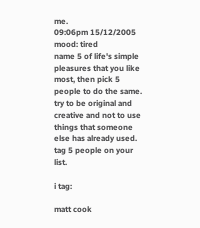me.
09:06pm 15/12/2005
mood: tired
name 5 of life's simple pleasures that you like most, then pick 5 people to do the same. try to be original and creative and not to use things that someone else has already used. tag 5 people on your list.

i tag:

matt cook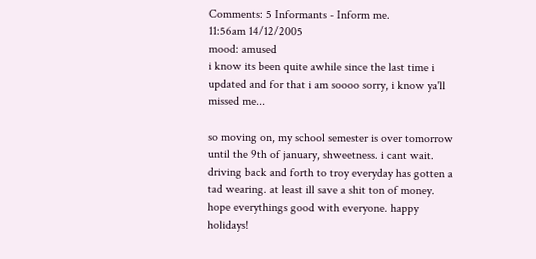Comments: 5 Informants - Inform me.
11:56am 14/12/2005
mood: amused
i know its been quite awhile since the last time i updated and for that i am soooo sorry, i know ya'll missed me...

so moving on, my school semester is over tomorrow until the 9th of january, shweetness. i cant wait. driving back and forth to troy everyday has gotten a tad wearing. at least ill save a shit ton of money. hope everythings good with everyone. happy holidays!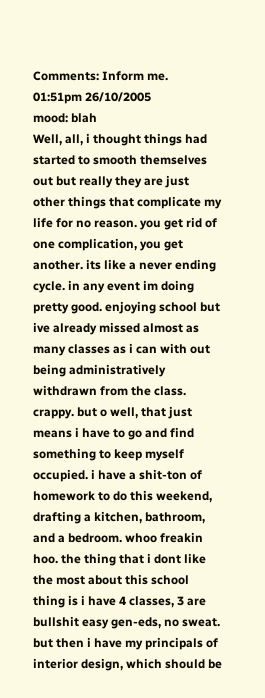Comments: Inform me.
01:51pm 26/10/2005
mood: blah
Well, all, i thought things had started to smooth themselves out but really they are just other things that complicate my life for no reason. you get rid of one complication, you get another. its like a never ending cycle. in any event im doing pretty good. enjoying school but ive already missed almost as many classes as i can with out being administratively withdrawn from the class. crappy. but o well, that just means i have to go and find something to keep myself occupied. i have a shit-ton of homework to do this weekend, drafting a kitchen, bathroom, and a bedroom. whoo freakin hoo. the thing that i dont like the most about this school thing is i have 4 classes, 3 are bullshit easy gen-eds, no sweat. but then i have my principals of interior design, which should be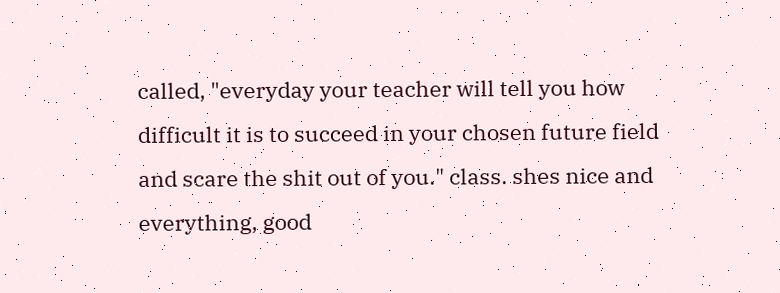called, "everyday your teacher will tell you how difficult it is to succeed in your chosen future field and scare the shit out of you." class. shes nice and everything, good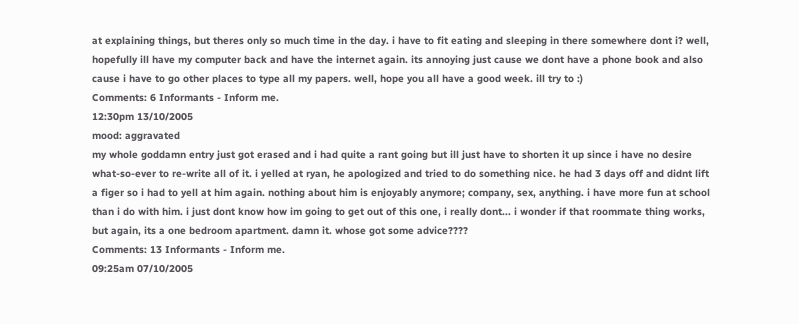at explaining things, but theres only so much time in the day. i have to fit eating and sleeping in there somewhere dont i? well, hopefully ill have my computer back and have the internet again. its annoying just cause we dont have a phone book and also cause i have to go other places to type all my papers. well, hope you all have a good week. ill try to :)
Comments: 6 Informants - Inform me.
12:30pm 13/10/2005
mood: aggravated
my whole goddamn entry just got erased and i had quite a rant going but ill just have to shorten it up since i have no desire what-so-ever to re-write all of it. i yelled at ryan, he apologized and tried to do something nice. he had 3 days off and didnt lift a figer so i had to yell at him again. nothing about him is enjoyably anymore; company, sex, anything. i have more fun at school than i do with him. i just dont know how im going to get out of this one, i really dont... i wonder if that roommate thing works, but again, its a one bedroom apartment. damn it. whose got some advice????
Comments: 13 Informants - Inform me.
09:25am 07/10/2005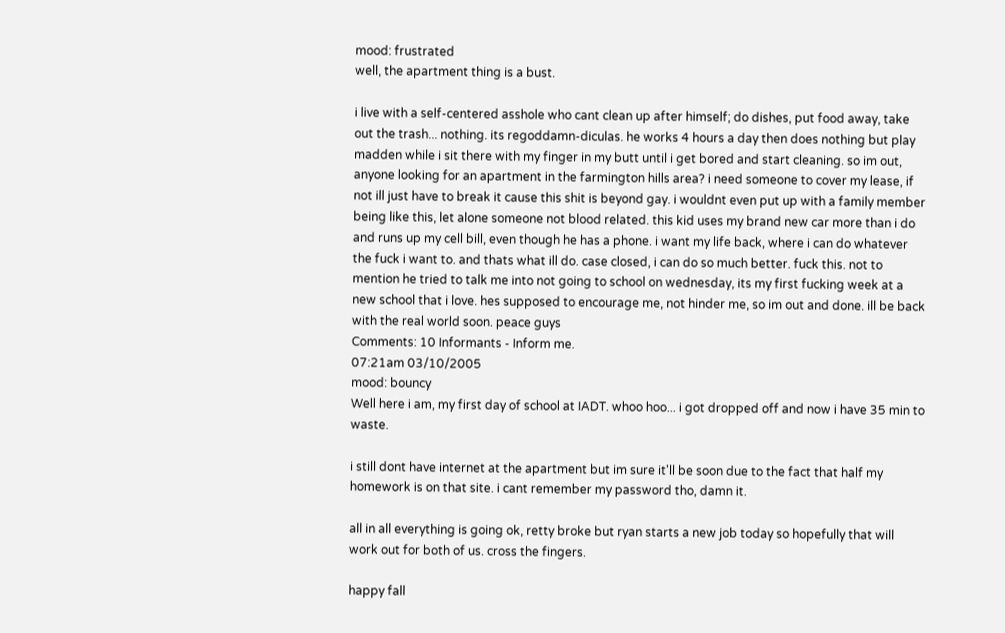mood: frustrated
well, the apartment thing is a bust.

i live with a self-centered asshole who cant clean up after himself; do dishes, put food away, take out the trash... nothing. its regoddamn-diculas. he works 4 hours a day then does nothing but play madden while i sit there with my finger in my butt until i get bored and start cleaning. so im out, anyone looking for an apartment in the farmington hills area? i need someone to cover my lease, if not ill just have to break it cause this shit is beyond gay. i wouldnt even put up with a family member being like this, let alone someone not blood related. this kid uses my brand new car more than i do and runs up my cell bill, even though he has a phone. i want my life back, where i can do whatever the fuck i want to. and thats what ill do. case closed, i can do so much better. fuck this. not to mention he tried to talk me into not going to school on wednesday, its my first fucking week at a new school that i love. hes supposed to encourage me, not hinder me, so im out and done. ill be back with the real world soon. peace guys
Comments: 10 Informants - Inform me.
07:21am 03/10/2005
mood: bouncy
Well here i am, my first day of school at IADT. whoo hoo... i got dropped off and now i have 35 min to waste.

i still dont have internet at the apartment but im sure it'll be soon due to the fact that half my homework is on that site. i cant remember my password tho, damn it.

all in all everything is going ok, retty broke but ryan starts a new job today so hopefully that will work out for both of us. cross the fingers.

happy fall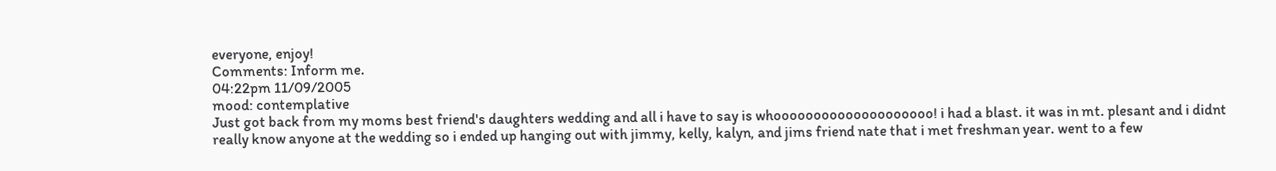everyone, enjoy!
Comments: Inform me.
04:22pm 11/09/2005
mood: contemplative
Just got back from my moms best friend's daughters wedding and all i have to say is whoooooooooooooooooooo! i had a blast. it was in mt. plesant and i didnt really know anyone at the wedding so i ended up hanging out with jimmy, kelly, kalyn, and jims friend nate that i met freshman year. went to a few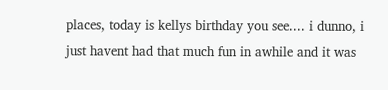places, today is kellys birthday you see.... i dunno, i just havent had that much fun in awhile and it was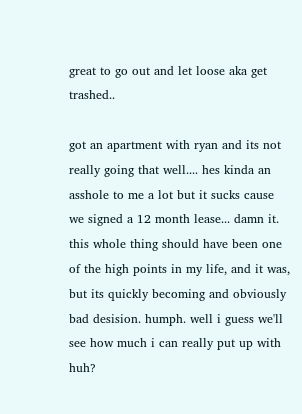great to go out and let loose aka get trashed..

got an apartment with ryan and its not really going that well.... hes kinda an asshole to me a lot but it sucks cause we signed a 12 month lease... damn it. this whole thing should have been one of the high points in my life, and it was, but its quickly becoming and obviously bad desision. humph. well i guess we'll see how much i can really put up with huh?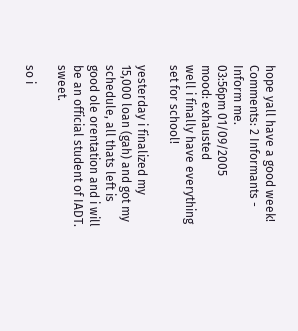hope yall have a good week!
Comments: 2 Informants - Inform me.
03:56pm 01/09/2005
mood: exhausted
well i finally have everything set for school!

yesterday i finalized my 15,000 loan (gah) and got my schedule, all thats left is good ole orentation and i will be an official student of IADT. sweet.

so i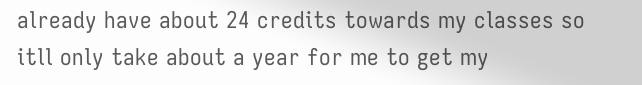already have about 24 credits towards my classes so itll only take about a year for me to get my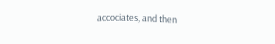accociates, and then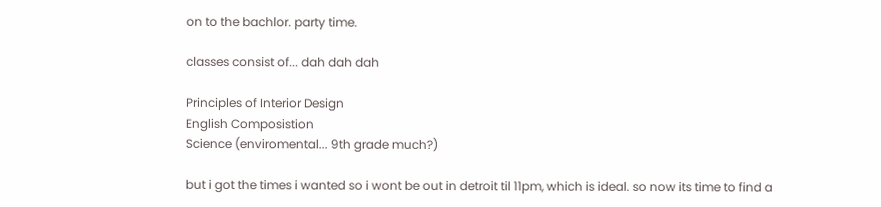on to the bachlor. party time.

classes consist of... dah dah dah

Principles of Interior Design
English Composistion
Science (enviromental... 9th grade much?)

but i got the times i wanted so i wont be out in detroit til 11pm, which is ideal. so now its time to find a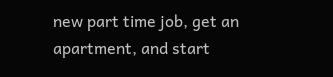new part time job, get an apartment, and start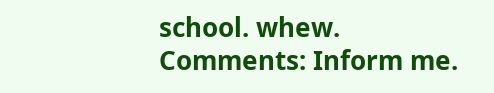school. whew.
Comments: Inform me.